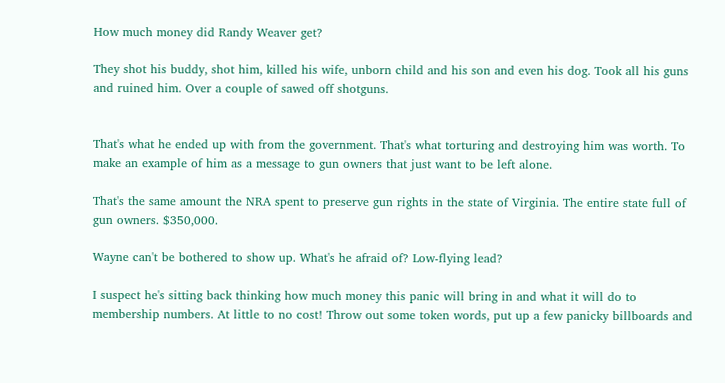How much money did Randy Weaver get?

They shot his buddy, shot him, killed his wife, unborn child and his son and even his dog. Took all his guns and ruined him. Over a couple of sawed off shotguns.


That's what he ended up with from the government. That's what torturing and destroying him was worth. To make an example of him as a message to gun owners that just want to be left alone.

That's the same amount the NRA spent to preserve gun rights in the state of Virginia. The entire state full of gun owners. $350,000.

Wayne can't be bothered to show up. What's he afraid of? Low-flying lead?

I suspect he's sitting back thinking how much money this panic will bring in and what it will do to membership numbers. At little to no cost! Throw out some token words, put up a few panicky billboards and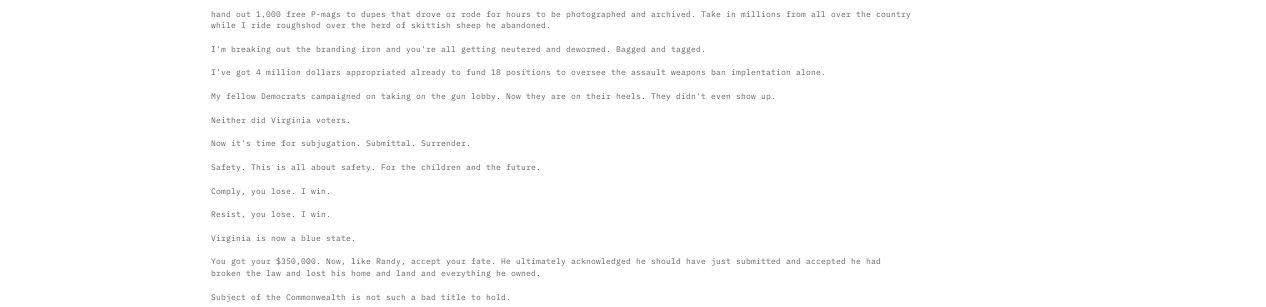hand out 1,000 free P-mags to dupes that drove or rode for hours to be photographed and archived. Take in millions from all over the country while I ride roughshod over the herd of skittish sheep he abandoned.

I'm breaking out the branding iron and you're all getting neutered and dewormed. Bagged and tagged.

I've got 4 million dollars appropriated already to fund 18 positions to oversee the assault weapons ban implentation alone.

My fellow Democrats campaigned on taking on the gun lobby. Now they are on their heels. They didn't even show up.

Neither did Virginia voters.

Now it's time for subjugation. Submittal. Surrender.

Safety. This is all about safety. For the children and the future.

Comply, you lose. I win.

Resist, you lose. I win.

Virginia is now a blue state.

You got your $350,000. Now, like Randy, accept your fate. He ultimately acknowledged he should have just submitted and accepted he had broken the law and lost his home and land and everything he owned.

Subject of the Commonwealth is not such a bad title to hold.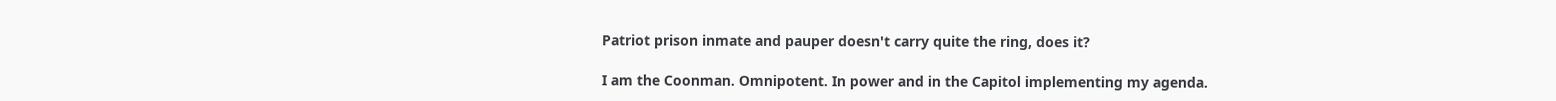Patriot prison inmate and pauper doesn't carry quite the ring, does it?

I am the Coonman. Omnipotent. In power and in the Capitol implementing my agenda.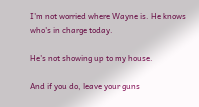I'm not worried where Wayne is. He knows who's in charge today.

He's not showing up to my house.

And if you do, leave your guns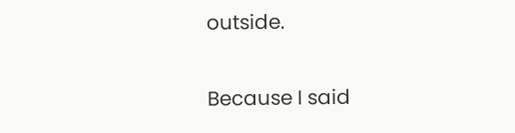outside.

Because I said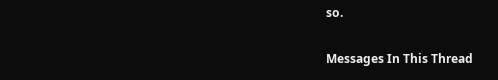so.

Messages In This Thread